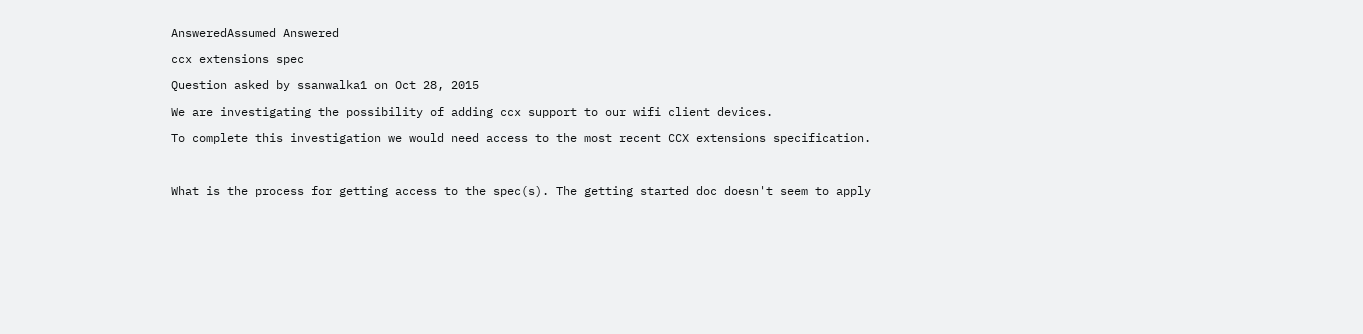AnsweredAssumed Answered

ccx extensions spec

Question asked by ssanwalka1 on Oct 28, 2015

We are investigating the possibility of adding ccx support to our wifi client devices.

To complete this investigation we would need access to the most recent CCX extensions specification.



What is the process for getting access to the spec(s). The getting started doc doesn't seem to apply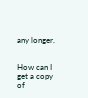any longer.


How can I get a copy of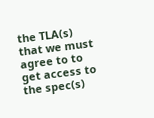the TLA(s) that we must agree to to get access to the spec(s)